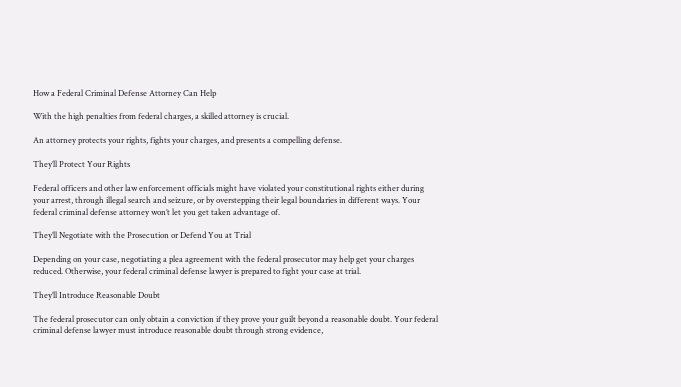How a Federal Criminal Defense Attorney Can Help

With the high penalties from federal charges, a skilled attorney is crucial.

An attorney protects your rights, fights your charges, and presents a compelling defense.

They’ll Protect Your Rights

Federal officers and other law enforcement officials might have violated your constitutional rights either during your arrest, through illegal search and seizure, or by overstepping their legal boundaries in different ways. Your federal criminal defense attorney won’t let you get taken advantage of.

They’ll Negotiate with the Prosecution or Defend You at Trial

Depending on your case, negotiating a plea agreement with the federal prosecutor may help get your charges reduced. Otherwise, your federal criminal defense lawyer is prepared to fight your case at trial.

They’ll Introduce Reasonable Doubt

The federal prosecutor can only obtain a conviction if they prove your guilt beyond a reasonable doubt. Your federal criminal defense lawyer must introduce reasonable doubt through strong evidence,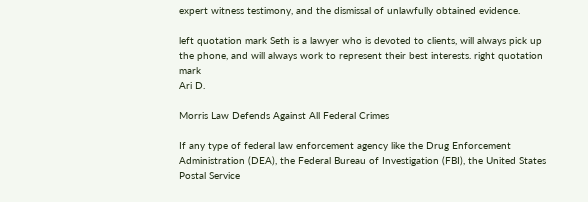expert witness testimony, and the dismissal of unlawfully obtained evidence.

left quotation mark Seth is a lawyer who is devoted to clients, will always pick up the phone, and will always work to represent their best interests. right quotation mark
Ari D.

Morris Law Defends Against All Federal Crimes

If any type of federal law enforcement agency like the Drug Enforcement Administration (DEA), the Federal Bureau of Investigation (FBI), the United States Postal Service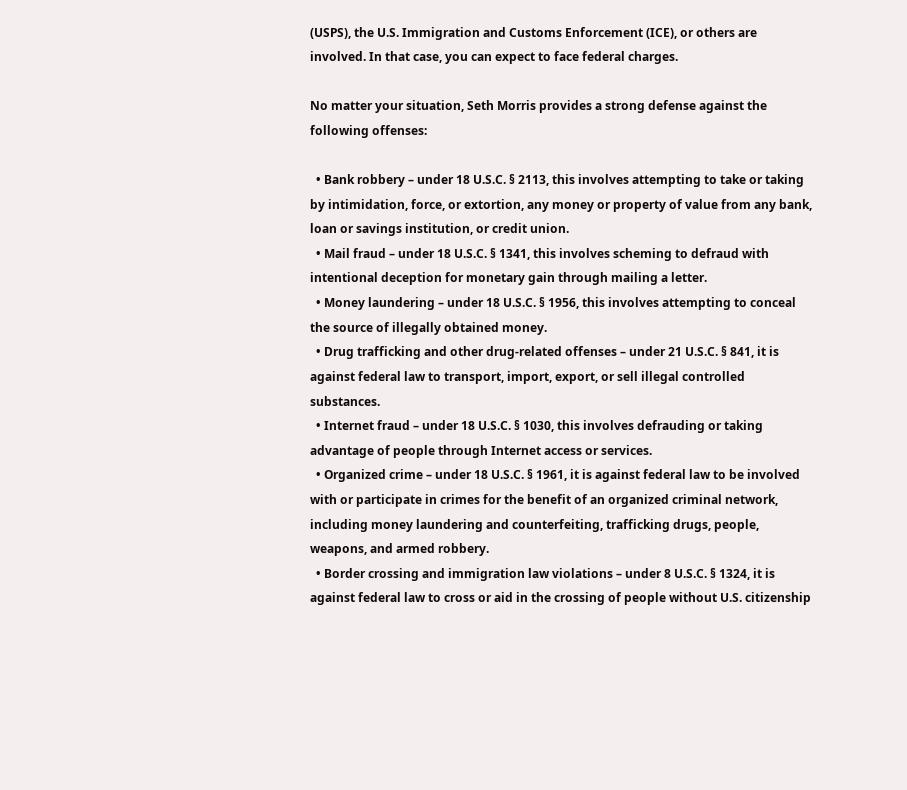(USPS), the U.S. Immigration and Customs Enforcement (ICE), or others are involved. In that case, you can expect to face federal charges.

No matter your situation, Seth Morris provides a strong defense against the following offenses:

  • Bank robbery – under 18 U.S.C. § 2113, this involves attempting to take or taking by intimidation, force, or extortion, any money or property of value from any bank, loan or savings institution, or credit union.
  • Mail fraud – under 18 U.S.C. § 1341, this involves scheming to defraud with intentional deception for monetary gain through mailing a letter.
  • Money laundering – under 18 U.S.C. § 1956, this involves attempting to conceal the source of illegally obtained money.
  • Drug trafficking and other drug-related offenses – under 21 U.S.C. § 841, it is against federal law to transport, import, export, or sell illegal controlled substances.
  • Internet fraud – under 18 U.S.C. § 1030, this involves defrauding or taking advantage of people through Internet access or services.
  • Organized crime – under 18 U.S.C. § 1961, it is against federal law to be involved with or participate in crimes for the benefit of an organized criminal network, including money laundering and counterfeiting, trafficking drugs, people, weapons, and armed robbery.
  • Border crossing and immigration law violations – under 8 U.S.C. § 1324, it is against federal law to cross or aid in the crossing of people without U.S. citizenship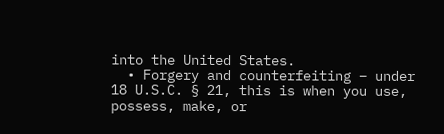into the United States.
  • Forgery and counterfeiting – under 18 U.S.C. § 21, this is when you use, possess, make, or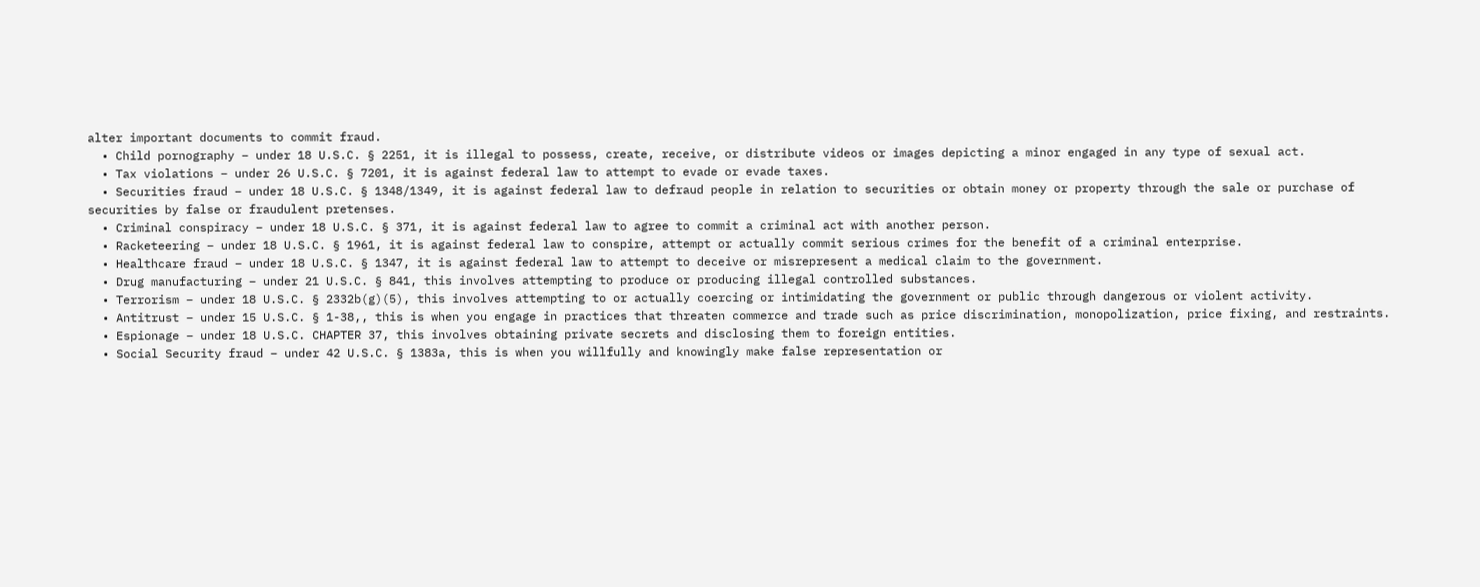alter important documents to commit fraud.
  • Child pornography – under 18 U.S.C. § 2251, it is illegal to possess, create, receive, or distribute videos or images depicting a minor engaged in any type of sexual act.
  • Tax violations – under 26 U.S.C. § 7201, it is against federal law to attempt to evade or evade taxes.
  • Securities fraud – under 18 U.S.C. § 1348/1349, it is against federal law to defraud people in relation to securities or obtain money or property through the sale or purchase of securities by false or fraudulent pretenses.
  • Criminal conspiracy – under 18 U.S.C. § 371, it is against federal law to agree to commit a criminal act with another person.
  • Racketeering – under 18 U.S.C. § 1961, it is against federal law to conspire, attempt or actually commit serious crimes for the benefit of a criminal enterprise.
  • Healthcare fraud – under 18 U.S.C. § 1347, it is against federal law to attempt to deceive or misrepresent a medical claim to the government.
  • Drug manufacturing – under 21 U.S.C. § 841, this involves attempting to produce or producing illegal controlled substances.
  • Terrorism – under 18 U.S.C. § 2332b(g)(5), this involves attempting to or actually coercing or intimidating the government or public through dangerous or violent activity.
  • Antitrust – under 15 U.S.C. § 1-38,, this is when you engage in practices that threaten commerce and trade such as price discrimination, monopolization, price fixing, and restraints.
  • Espionage – under 18 U.S.C. CHAPTER 37, this involves obtaining private secrets and disclosing them to foreign entities.
  • Social Security fraud – under 42 U.S.C. § 1383a, this is when you willfully and knowingly make false representation or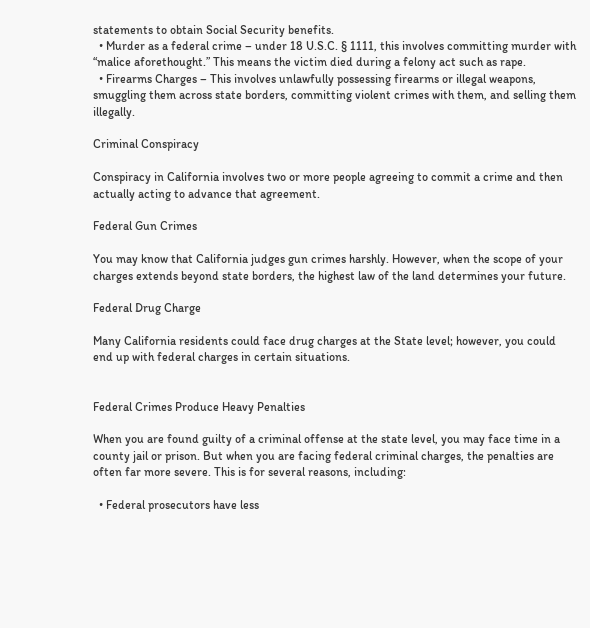statements to obtain Social Security benefits.
  • Murder as a federal crime – under 18 U.S.C. § 1111, this involves committing murder with “malice aforethought.” This means the victim died during a felony act such as rape.
  • Firearms Charges – This involves unlawfully possessing firearms or illegal weapons, smuggling them across state borders, committing violent crimes with them, and selling them illegally.

Criminal Conspiracy

Conspiracy in California involves two or more people agreeing to commit a crime and then actually acting to advance that agreement.

Federal Gun Crimes

You may know that California judges gun crimes harshly. However, when the scope of your charges extends beyond state borders, the highest law of the land determines your future.

Federal Drug Charge

Many California residents could face drug charges at the State level; however, you could end up with federal charges in certain situations.


Federal Crimes Produce Heavy Penalties

When you are found guilty of a criminal offense at the state level, you may face time in a county jail or prison. But when you are facing federal criminal charges, the penalties are often far more severe. This is for several reasons, including:

  • Federal prosecutors have less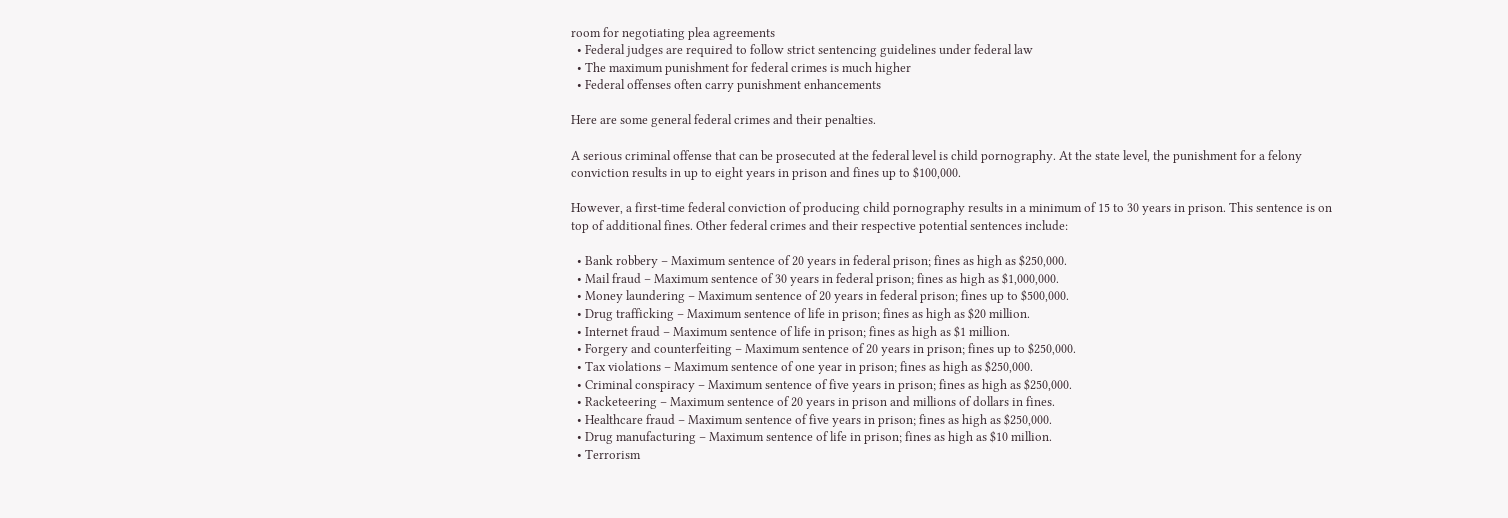room for negotiating plea agreements
  • Federal judges are required to follow strict sentencing guidelines under federal law
  • The maximum punishment for federal crimes is much higher
  • Federal offenses often carry punishment enhancements

Here are some general federal crimes and their penalties.

A serious criminal offense that can be prosecuted at the federal level is child pornography. At the state level, the punishment for a felony conviction results in up to eight years in prison and fines up to $100,000.

However, a first-time federal conviction of producing child pornography results in a minimum of 15 to 30 years in prison. This sentence is on top of additional fines. Other federal crimes and their respective potential sentences include:

  • Bank robbery – Maximum sentence of 20 years in federal prison; fines as high as $250,000.
  • Mail fraud – Maximum sentence of 30 years in federal prison; fines as high as $1,000,000.
  • Money laundering – Maximum sentence of 20 years in federal prison; fines up to $500,000.
  • Drug trafficking – Maximum sentence of life in prison; fines as high as $20 million.
  • Internet fraud – Maximum sentence of life in prison; fines as high as $1 million.
  • Forgery and counterfeiting – Maximum sentence of 20 years in prison; fines up to $250,000.
  • Tax violations – Maximum sentence of one year in prison; fines as high as $250,000.
  • Criminal conspiracy – Maximum sentence of five years in prison; fines as high as $250,000.
  • Racketeering – Maximum sentence of 20 years in prison and millions of dollars in fines.
  • Healthcare fraud – Maximum sentence of five years in prison; fines as high as $250,000.
  • Drug manufacturing – Maximum sentence of life in prison; fines as high as $10 million.
  • Terrorism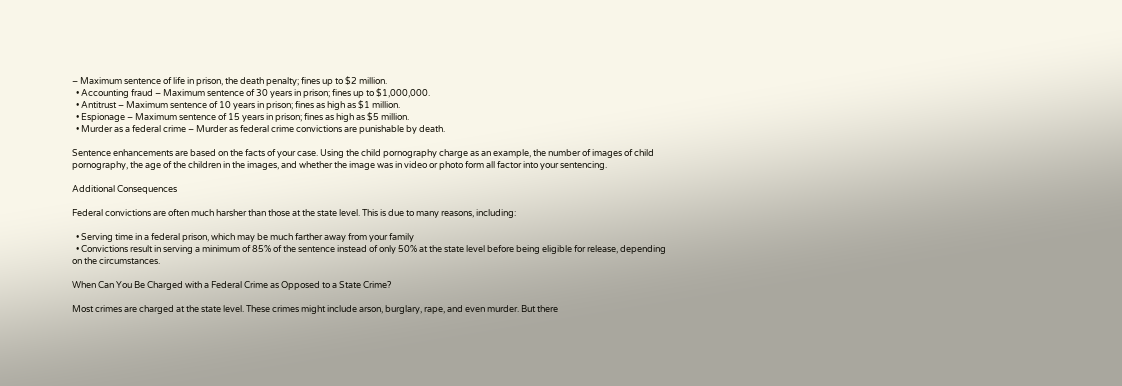– Maximum sentence of life in prison, the death penalty; fines up to $2 million.
  • Accounting fraud – Maximum sentence of 30 years in prison; fines up to $1,000,000.
  • Antitrust – Maximum sentence of 10 years in prison; fines as high as $1 million.
  • Espionage – Maximum sentence of 15 years in prison; fines as high as $5 million.
  • Murder as a federal crime – Murder as federal crime convictions are punishable by death.

Sentence enhancements are based on the facts of your case. Using the child pornography charge as an example, the number of images of child pornography, the age of the children in the images, and whether the image was in video or photo form all factor into your sentencing.

Additional Consequences

Federal convictions are often much harsher than those at the state level. This is due to many reasons, including:

  • Serving time in a federal prison, which may be much farther away from your family
  • Convictions result in serving a minimum of 85% of the sentence instead of only 50% at the state level before being eligible for release, depending on the circumstances.

When Can You Be Charged with a Federal Crime as Opposed to a State Crime?

Most crimes are charged at the state level. These crimes might include arson, burglary, rape, and even murder. But there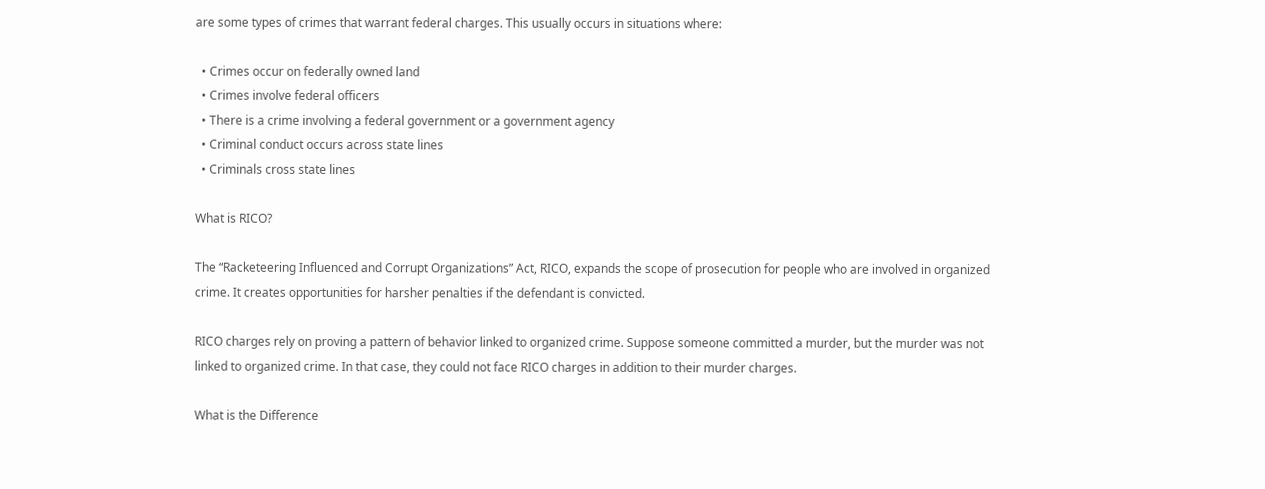are some types of crimes that warrant federal charges. This usually occurs in situations where:

  • Crimes occur on federally owned land
  • Crimes involve federal officers
  • There is a crime involving a federal government or a government agency
  • Criminal conduct occurs across state lines
  • Criminals cross state lines

What is RICO?

The “Racketeering Influenced and Corrupt Organizations” Act, RICO, expands the scope of prosecution for people who are involved in organized crime. It creates opportunities for harsher penalties if the defendant is convicted.

RICO charges rely on proving a pattern of behavior linked to organized crime. Suppose someone committed a murder, but the murder was not linked to organized crime. In that case, they could not face RICO charges in addition to their murder charges.

What is the Difference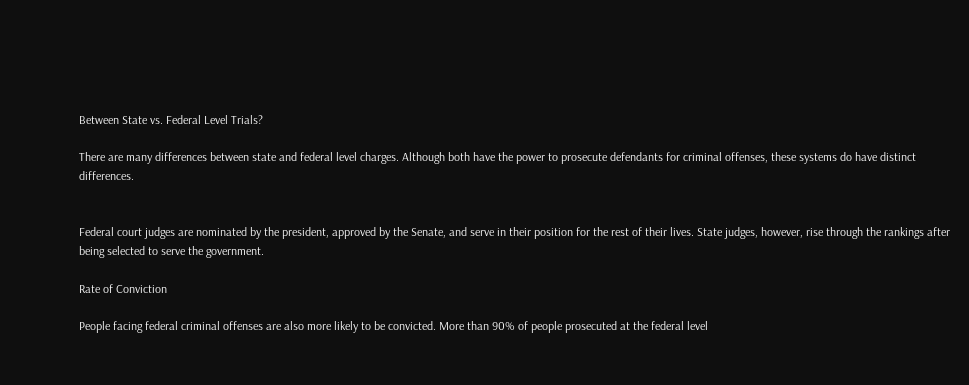Between State vs. Federal Level Trials?

There are many differences between state and federal level charges. Although both have the power to prosecute defendants for criminal offenses, these systems do have distinct differences.


Federal court judges are nominated by the president, approved by the Senate, and serve in their position for the rest of their lives. State judges, however, rise through the rankings after being selected to serve the government.

Rate of Conviction

People facing federal criminal offenses are also more likely to be convicted. More than 90% of people prosecuted at the federal level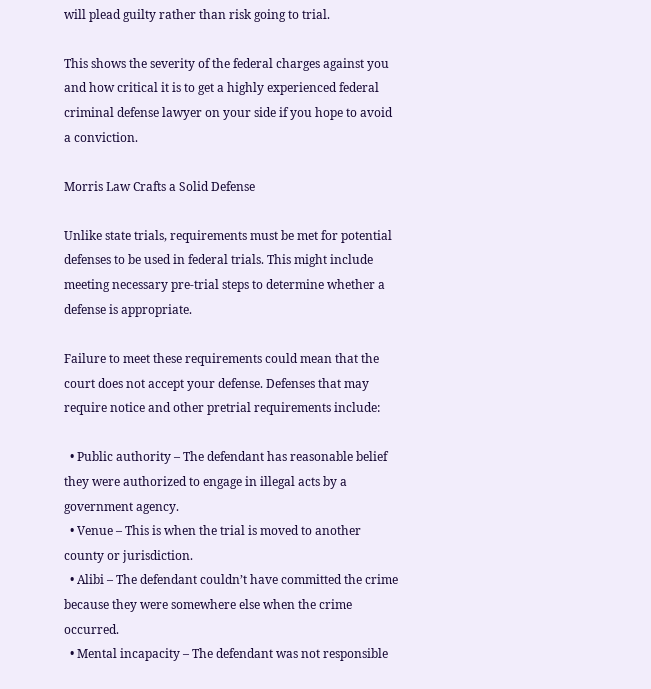will plead guilty rather than risk going to trial.

This shows the severity of the federal charges against you and how critical it is to get a highly experienced federal criminal defense lawyer on your side if you hope to avoid a conviction.

Morris Law Crafts a Solid Defense

Unlike state trials, requirements must be met for potential defenses to be used in federal trials. This might include meeting necessary pre-trial steps to determine whether a defense is appropriate.

Failure to meet these requirements could mean that the court does not accept your defense. Defenses that may require notice and other pretrial requirements include:

  • Public authority – The defendant has reasonable belief they were authorized to engage in illegal acts by a government agency.
  • Venue – This is when the trial is moved to another county or jurisdiction.
  • Alibi – The defendant couldn’t have committed the crime because they were somewhere else when the crime occurred.
  • Mental incapacity – The defendant was not responsible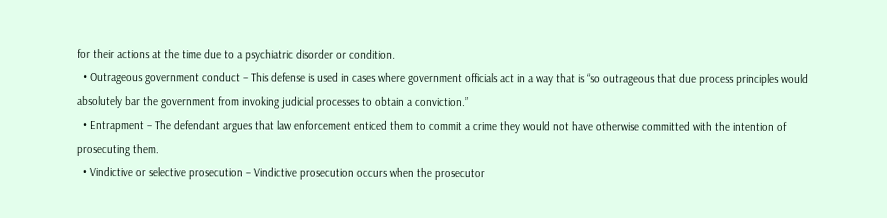for their actions at the time due to a psychiatric disorder or condition.
  • Outrageous government conduct – This defense is used in cases where government officials act in a way that is “so outrageous that due process principles would absolutely bar the government from invoking judicial processes to obtain a conviction.”
  • Entrapment – The defendant argues that law enforcement enticed them to commit a crime they would not have otherwise committed with the intention of prosecuting them.
  • Vindictive or selective prosecution – Vindictive prosecution occurs when the prosecutor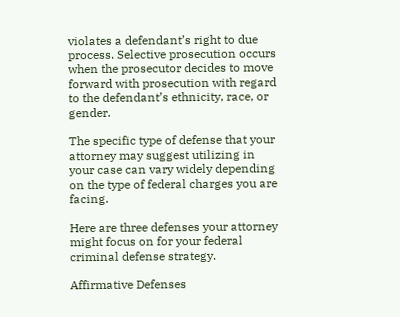violates a defendant’s right to due process. Selective prosecution occurs when the prosecutor decides to move forward with prosecution with regard to the defendant’s ethnicity, race, or gender.

The specific type of defense that your attorney may suggest utilizing in your case can vary widely depending on the type of federal charges you are facing.

Here are three defenses your attorney might focus on for your federal criminal defense strategy.

Affirmative Defenses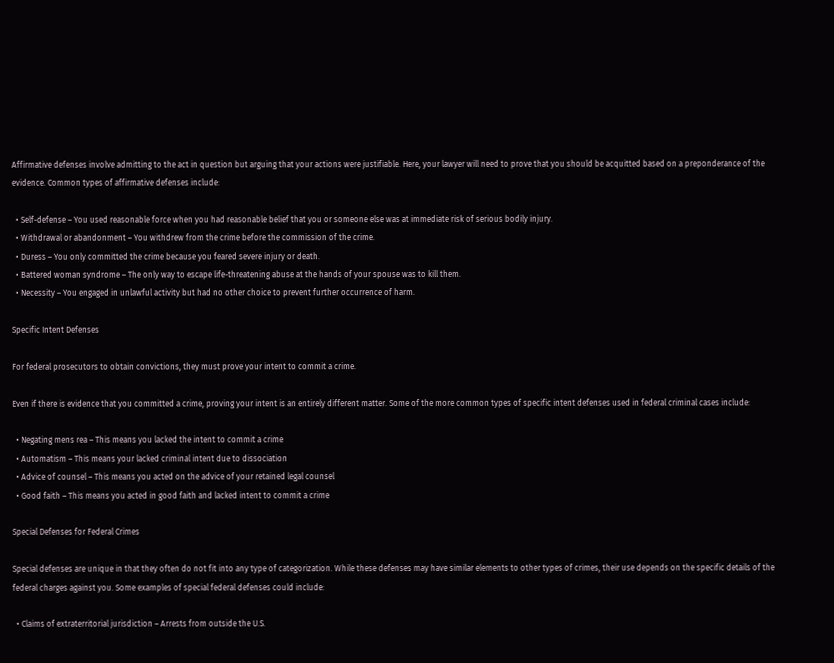Affirmative defenses involve admitting to the act in question but arguing that your actions were justifiable. Here, your lawyer will need to prove that you should be acquitted based on a preponderance of the evidence. Common types of affirmative defenses include:

  • Self-defense – You used reasonable force when you had reasonable belief that you or someone else was at immediate risk of serious bodily injury.
  • Withdrawal or abandonment – You withdrew from the crime before the commission of the crime.
  • Duress – You only committed the crime because you feared severe injury or death.
  • Battered woman syndrome – The only way to escape life-threatening abuse at the hands of your spouse was to kill them.
  • Necessity – You engaged in unlawful activity but had no other choice to prevent further occurrence of harm.

Specific Intent Defenses

For federal prosecutors to obtain convictions, they must prove your intent to commit a crime.

Even if there is evidence that you committed a crime, proving your intent is an entirely different matter. Some of the more common types of specific intent defenses used in federal criminal cases include:

  • Negating mens rea – This means you lacked the intent to commit a crime
  • Automatism – This means your lacked criminal intent due to dissociation
  • Advice of counsel – This means you acted on the advice of your retained legal counsel
  • Good faith – This means you acted in good faith and lacked intent to commit a crime

Special Defenses for Federal Crimes

Special defenses are unique in that they often do not fit into any type of categorization. While these defenses may have similar elements to other types of crimes, their use depends on the specific details of the federal charges against you. Some examples of special federal defenses could include:

  • Claims of extraterritorial jurisdiction – Arrests from outside the U.S.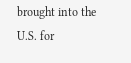brought into the U.S. for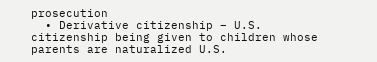prosecution
  • Derivative citizenship – U.S. citizenship being given to children whose parents are naturalized U.S.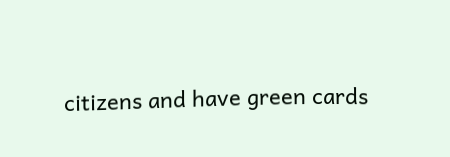citizens and have green cards